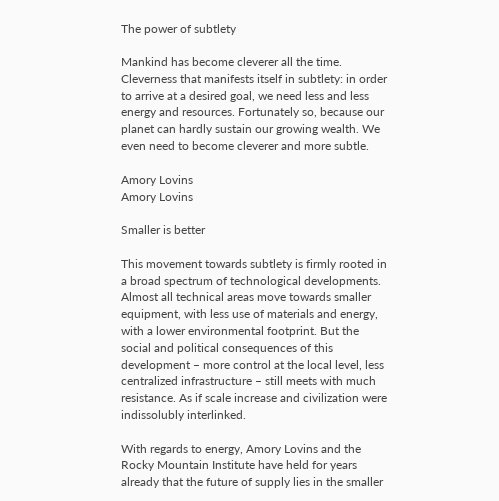The power of subtlety

Mankind has become cleverer all the time. Cleverness that manifests itself in subtlety: in order to arrive at a desired goal, we need less and less energy and resources. Fortunately so, because our planet can hardly sustain our growing wealth. We even need to become cleverer and more subtle.

Amory Lovins
Amory Lovins

Smaller is better

This movement towards subtlety is firmly rooted in a broad spectrum of technological developments. Almost all technical areas move towards smaller equipment, with less use of materials and energy, with a lower environmental footprint. But the social and political consequences of this development – more control at the local level, less centralized infrastructure – still meets with much resistance. As if scale increase and civilization were indissolubly interlinked.

With regards to energy, Amory Lovins and the Rocky Mountain Institute have held for years already that the future of supply lies in the smaller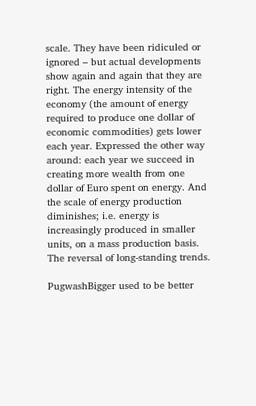scale. They have been ridiculed or ignored – but actual developments show again and again that they are right. The energy intensity of the economy (the amount of energy required to produce one dollar of economic commodities) gets lower each year. Expressed the other way around: each year we succeed in creating more wealth from one dollar of Euro spent on energy. And the scale of energy production diminishes; i.e. energy is increasingly produced in smaller units, on a mass production basis. The reversal of long-standing trends.

PugwashBigger used to be better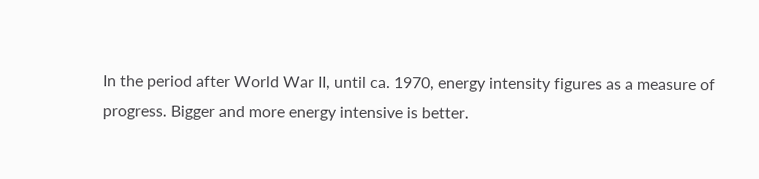In the period after World War II, until ca. 1970, energy intensity figures as a measure of progress. Bigger and more energy intensive is better.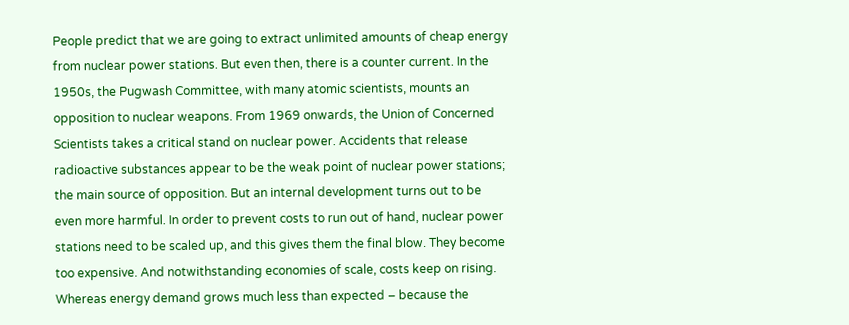People predict that we are going to extract unlimited amounts of cheap energy from nuclear power stations. But even then, there is a counter current. In the 1950s, the Pugwash Committee, with many atomic scientists, mounts an opposition to nuclear weapons. From 1969 onwards, the Union of Concerned Scientists takes a critical stand on nuclear power. Accidents that release radioactive substances appear to be the weak point of nuclear power stations; the main source of opposition. But an internal development turns out to be even more harmful. In order to prevent costs to run out of hand, nuclear power stations need to be scaled up, and this gives them the final blow. They become too expensive. And notwithstanding economies of scale, costs keep on rising. Whereas energy demand grows much less than expected – because the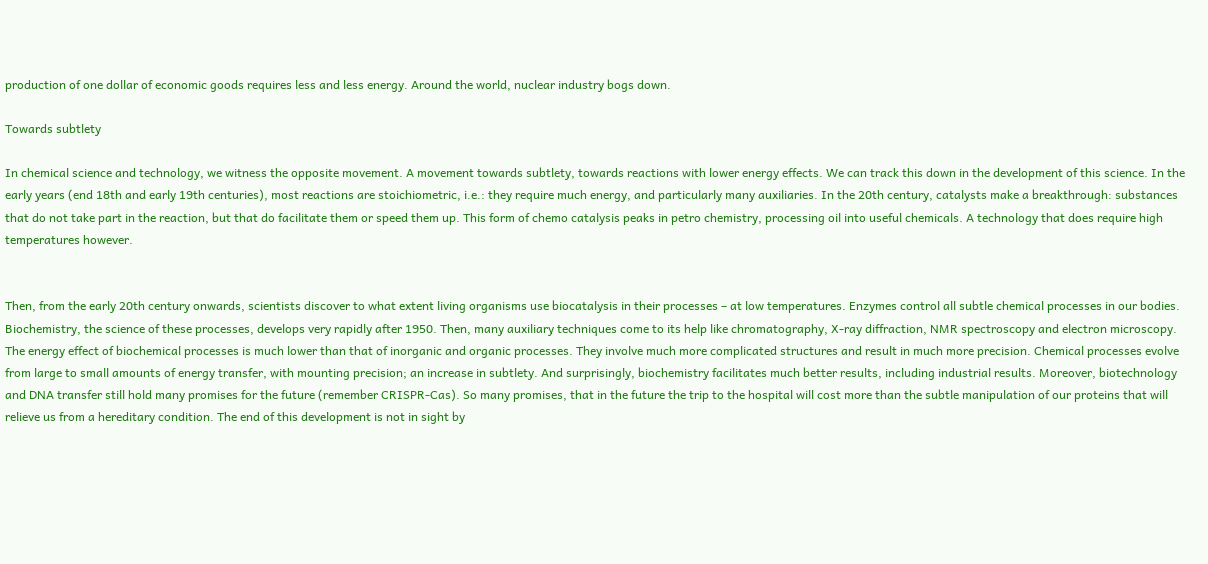production of one dollar of economic goods requires less and less energy. Around the world, nuclear industry bogs down.

Towards subtlety

In chemical science and technology, we witness the opposite movement. A movement towards subtlety, towards reactions with lower energy effects. We can track this down in the development of this science. In the early years (end 18th and early 19th centuries), most reactions are stoichiometric, i.e.: they require much energy, and particularly many auxiliaries. In the 20th century, catalysts make a breakthrough: substances that do not take part in the reaction, but that do facilitate them or speed them up. This form of chemo catalysis peaks in petro chemistry, processing oil into useful chemicals. A technology that does require high temperatures however.


Then, from the early 20th century onwards, scientists discover to what extent living organisms use biocatalysis in their processes – at low temperatures. Enzymes control all subtle chemical processes in our bodies. Biochemistry, the science of these processes, develops very rapidly after 1950. Then, many auxiliary techniques come to its help like chromatography, X-ray diffraction, NMR spectroscopy and electron microscopy. The energy effect of biochemical processes is much lower than that of inorganic and organic processes. They involve much more complicated structures and result in much more precision. Chemical processes evolve from large to small amounts of energy transfer, with mounting precision; an increase in subtlety. And surprisingly, biochemistry facilitates much better results, including industrial results. Moreover, biotechnology and DNA transfer still hold many promises for the future (remember CRISPR-Cas). So many promises, that in the future the trip to the hospital will cost more than the subtle manipulation of our proteins that will relieve us from a hereditary condition. The end of this development is not in sight by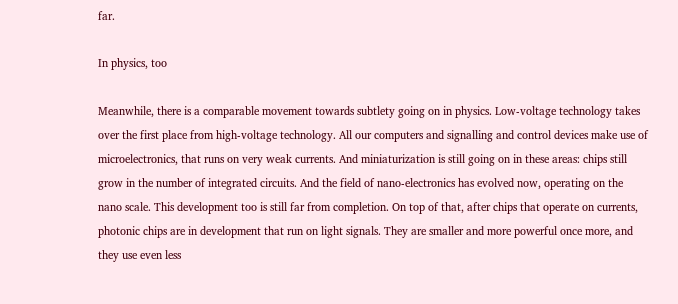far.

In physics, too

Meanwhile, there is a comparable movement towards subtlety going on in physics. Low-voltage technology takes over the first place from high-voltage technology. All our computers and signalling and control devices make use of microelectronics, that runs on very weak currents. And miniaturization is still going on in these areas: chips still grow in the number of integrated circuits. And the field of nano-electronics has evolved now, operating on the nano scale. This development too is still far from completion. On top of that, after chips that operate on currents, photonic chips are in development that run on light signals. They are smaller and more powerful once more, and they use even less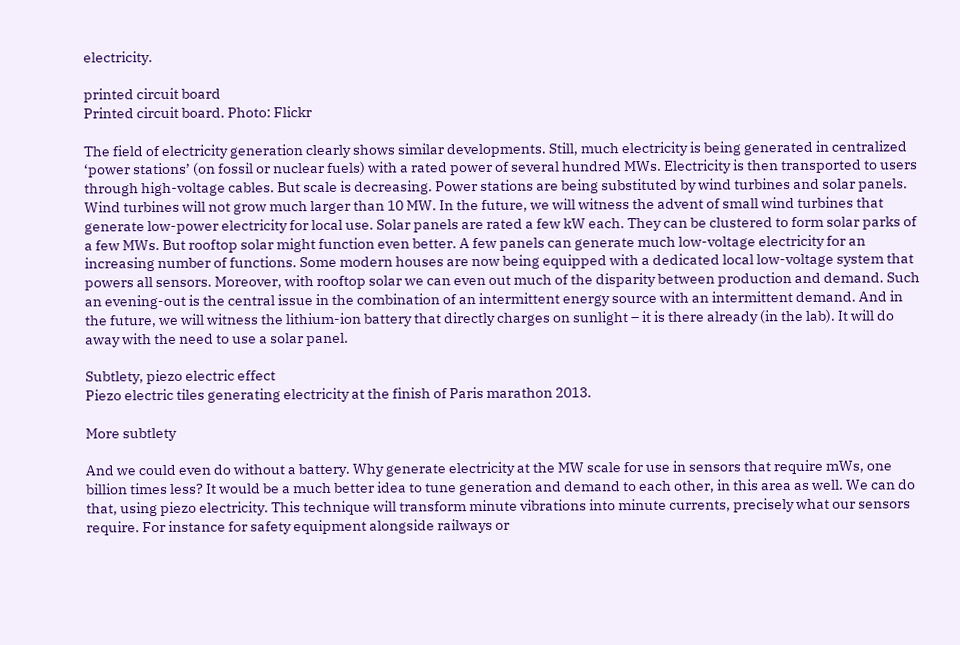electricity.

printed circuit board
Printed circuit board. Photo: Flickr

The field of electricity generation clearly shows similar developments. Still, much electricity is being generated in centralized ‘power stations’ (on fossil or nuclear fuels) with a rated power of several hundred MWs. Electricity is then transported to users through high-voltage cables. But scale is decreasing. Power stations are being substituted by wind turbines and solar panels. Wind turbines will not grow much larger than 10 MW. In the future, we will witness the advent of small wind turbines that generate low-power electricity for local use. Solar panels are rated a few kW each. They can be clustered to form solar parks of a few MWs. But rooftop solar might function even better. A few panels can generate much low-voltage electricity for an increasing number of functions. Some modern houses are now being equipped with a dedicated local low-voltage system that powers all sensors. Moreover, with rooftop solar we can even out much of the disparity between production and demand. Such an evening-out is the central issue in the combination of an intermittent energy source with an intermittent demand. And in the future, we will witness the lithium-ion battery that directly charges on sunlight – it is there already (in the lab). It will do away with the need to use a solar panel.

Subtlety, piezo electric effect
Piezo electric tiles generating electricity at the finish of Paris marathon 2013.

More subtlety

And we could even do without a battery. Why generate electricity at the MW scale for use in sensors that require mWs, one billion times less? It would be a much better idea to tune generation and demand to each other, in this area as well. We can do that, using piezo electricity. This technique will transform minute vibrations into minute currents, precisely what our sensors require. For instance for safety equipment alongside railways or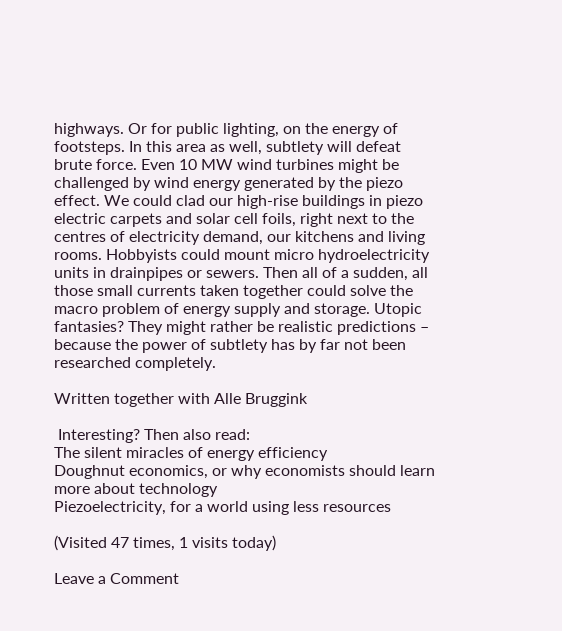highways. Or for public lighting, on the energy of footsteps. In this area as well, subtlety will defeat brute force. Even 10 MW wind turbines might be challenged by wind energy generated by the piezo effect. We could clad our high-rise buildings in piezo electric carpets and solar cell foils, right next to the centres of electricity demand, our kitchens and living rooms. Hobbyists could mount micro hydroelectricity units in drainpipes or sewers. Then all of a sudden, all those small currents taken together could solve the macro problem of energy supply and storage. Utopic fantasies? They might rather be realistic predictions – because the power of subtlety has by far not been researched completely.

Written together with Alle Bruggink

 Interesting? Then also read:
The silent miracles of energy efficiency
Doughnut economics, or why economists should learn more about technology
Piezoelectricity, for a world using less resources

(Visited 47 times, 1 visits today)

Leave a Comment